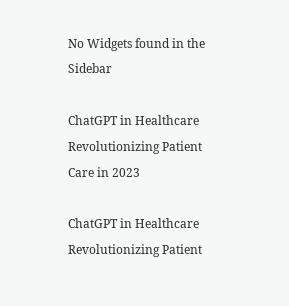No Widgets found in the Sidebar

ChatGPT in Healthcare Revolutionizing Patient Care in 2023

ChatGPT in Healthcare Revolutionizing Patient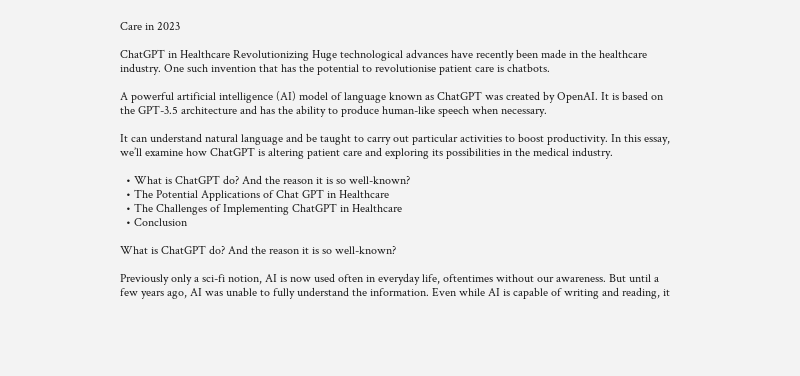Care in 2023

ChatGPT in Healthcare Revolutionizing Huge technological advances have recently been made in the healthcare industry. One such invention that has the potential to revolutionise patient care is chatbots.

A powerful artificial intelligence (AI) model of language known as ChatGPT was created by OpenAI. It is based on the GPT-3.5 architecture and has the ability to produce human-like speech when necessary.

It can understand natural language and be taught to carry out particular activities to boost productivity. In this essay, we’ll examine how ChatGPT is altering patient care and exploring its possibilities in the medical industry.

  • What is ChatGPT do? And the reason it is so well-known?
  • The Potential Applications of Chat GPT in Healthcare
  • The Challenges of Implementing ChatGPT in Healthcare
  • Conclusion

What is ChatGPT do? And the reason it is so well-known?

Previously only a sci-fi notion, AI is now used often in everyday life, oftentimes without our awareness. But until a few years ago, AI was unable to fully understand the information. Even while AI is capable of writing and reading, it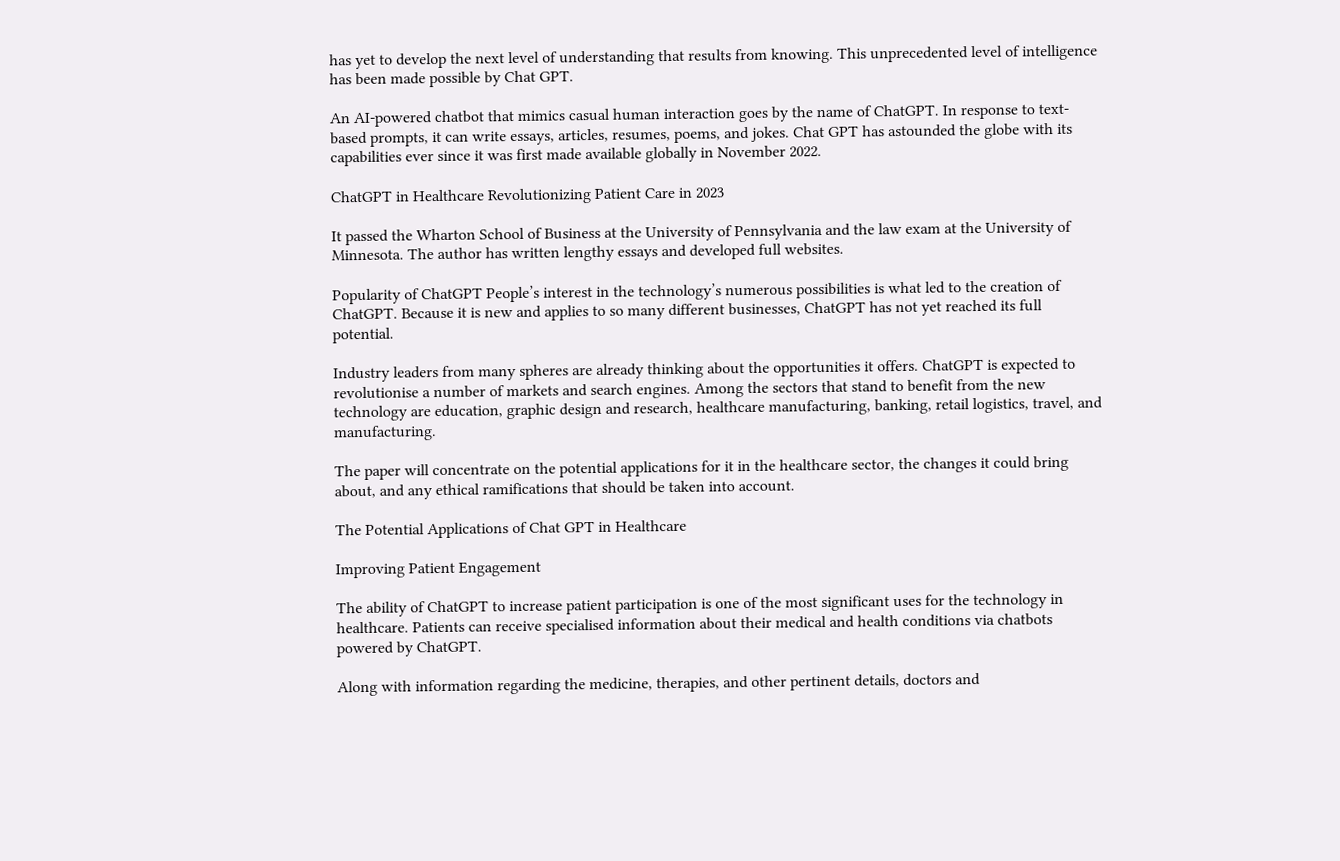has yet to develop the next level of understanding that results from knowing. This unprecedented level of intelligence has been made possible by Chat GPT.

An AI-powered chatbot that mimics casual human interaction goes by the name of ChatGPT. In response to text-based prompts, it can write essays, articles, resumes, poems, and jokes. Chat GPT has astounded the globe with its capabilities ever since it was first made available globally in November 2022.

ChatGPT in Healthcare Revolutionizing Patient Care in 2023

It passed the Wharton School of Business at the University of Pennsylvania and the law exam at the University of Minnesota. The author has written lengthy essays and developed full websites.

Popularity of ChatGPT People’s interest in the technology’s numerous possibilities is what led to the creation of ChatGPT. Because it is new and applies to so many different businesses, ChatGPT has not yet reached its full potential.

Industry leaders from many spheres are already thinking about the opportunities it offers. ChatGPT is expected to revolutionise a number of markets and search engines. Among the sectors that stand to benefit from the new technology are education, graphic design and research, healthcare manufacturing, banking, retail logistics, travel, and manufacturing.

The paper will concentrate on the potential applications for it in the healthcare sector, the changes it could bring about, and any ethical ramifications that should be taken into account.

The Potential Applications of Chat GPT in Healthcare

Improving Patient Engagement

The ability of ChatGPT to increase patient participation is one of the most significant uses for the technology in healthcare. Patients can receive specialised information about their medical and health conditions via chatbots powered by ChatGPT.

Along with information regarding the medicine, therapies, and other pertinent details, doctors and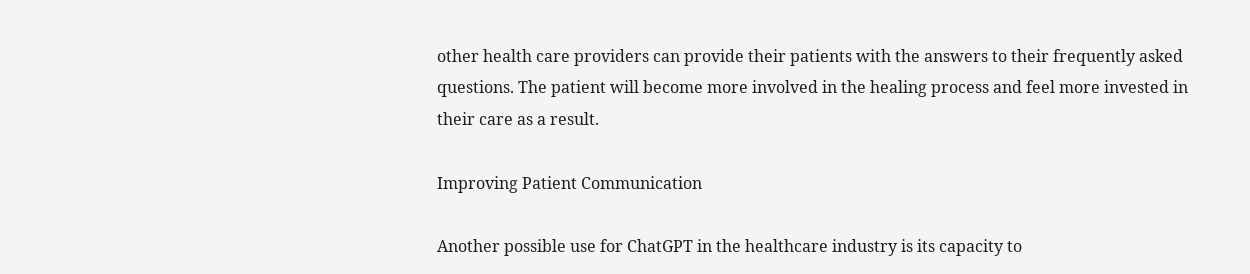other health care providers can provide their patients with the answers to their frequently asked questions. The patient will become more involved in the healing process and feel more invested in their care as a result.

Improving Patient Communication

Another possible use for ChatGPT in the healthcare industry is its capacity to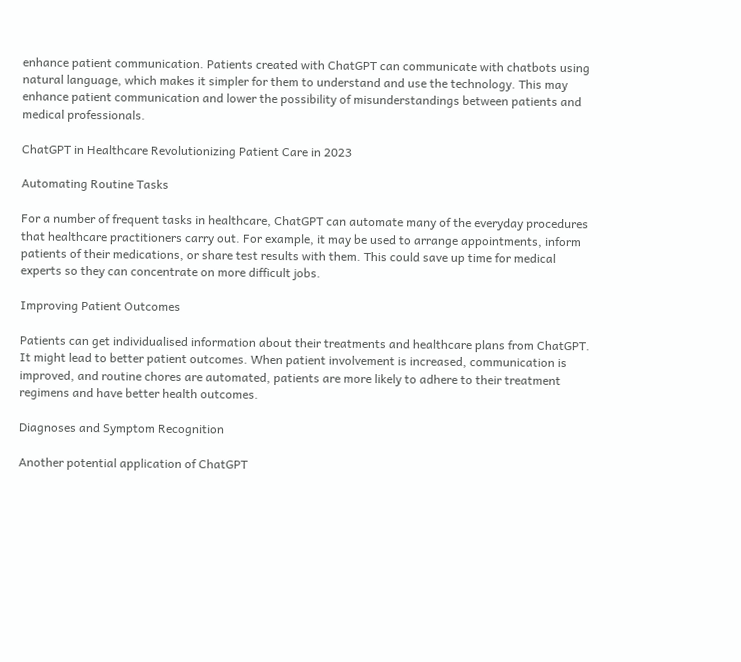enhance patient communication. Patients created with ChatGPT can communicate with chatbots using natural language, which makes it simpler for them to understand and use the technology. This may enhance patient communication and lower the possibility of misunderstandings between patients and medical professionals.

ChatGPT in Healthcare Revolutionizing Patient Care in 2023

Automating Routine Tasks

For a number of frequent tasks in healthcare, ChatGPT can automate many of the everyday procedures that healthcare practitioners carry out. For example, it may be used to arrange appointments, inform patients of their medications, or share test results with them. This could save up time for medical experts so they can concentrate on more difficult jobs.

Improving Patient Outcomes

Patients can get individualised information about their treatments and healthcare plans from ChatGPT. It might lead to better patient outcomes. When patient involvement is increased, communication is improved, and routine chores are automated, patients are more likely to adhere to their treatment regimens and have better health outcomes.

Diagnoses and Symptom Recognition

Another potential application of ChatGPT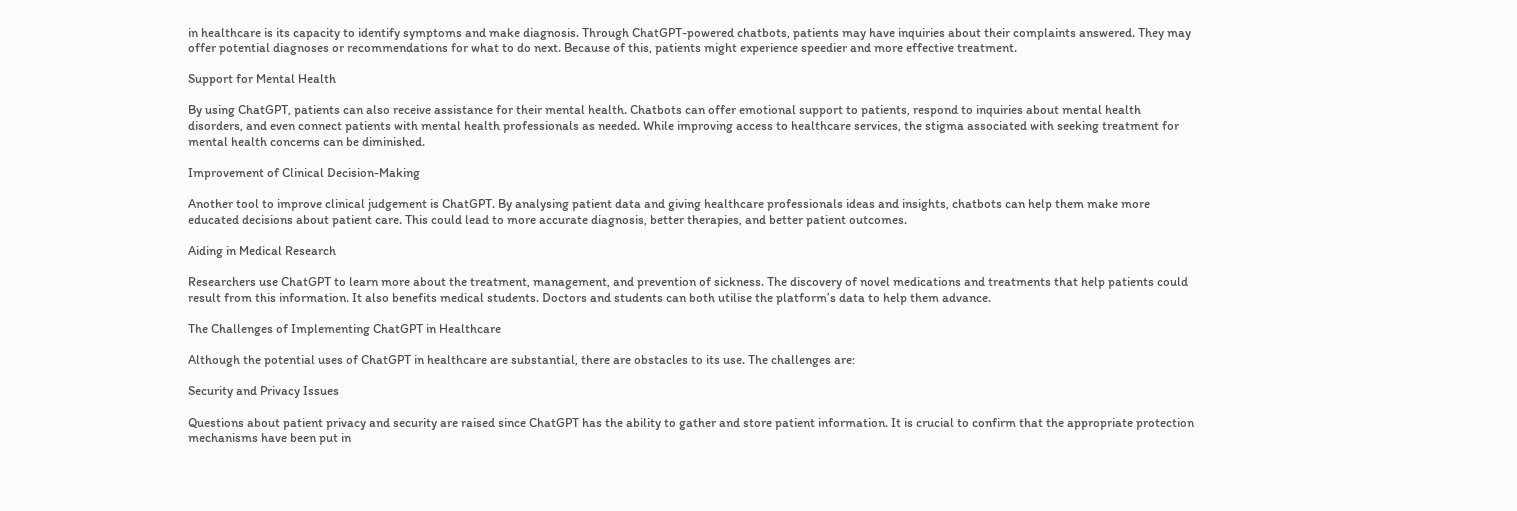in healthcare is its capacity to identify symptoms and make diagnosis. Through ChatGPT-powered chatbots, patients may have inquiries about their complaints answered. They may offer potential diagnoses or recommendations for what to do next. Because of this, patients might experience speedier and more effective treatment.

Support for Mental Health

By using ChatGPT, patients can also receive assistance for their mental health. Chatbots can offer emotional support to patients, respond to inquiries about mental health disorders, and even connect patients with mental health professionals as needed. While improving access to healthcare services, the stigma associated with seeking treatment for mental health concerns can be diminished.

Improvement of Clinical Decision-Making

Another tool to improve clinical judgement is ChatGPT. By analysing patient data and giving healthcare professionals ideas and insights, chatbots can help them make more educated decisions about patient care. This could lead to more accurate diagnosis, better therapies, and better patient outcomes.

Aiding in Medical Research

Researchers use ChatGPT to learn more about the treatment, management, and prevention of sickness. The discovery of novel medications and treatments that help patients could result from this information. It also benefits medical students. Doctors and students can both utilise the platform’s data to help them advance.

The Challenges of Implementing ChatGPT in Healthcare

Although the potential uses of ChatGPT in healthcare are substantial, there are obstacles to its use. The challenges are:

Security and Privacy Issues

Questions about patient privacy and security are raised since ChatGPT has the ability to gather and store patient information. It is crucial to confirm that the appropriate protection mechanisms have been put in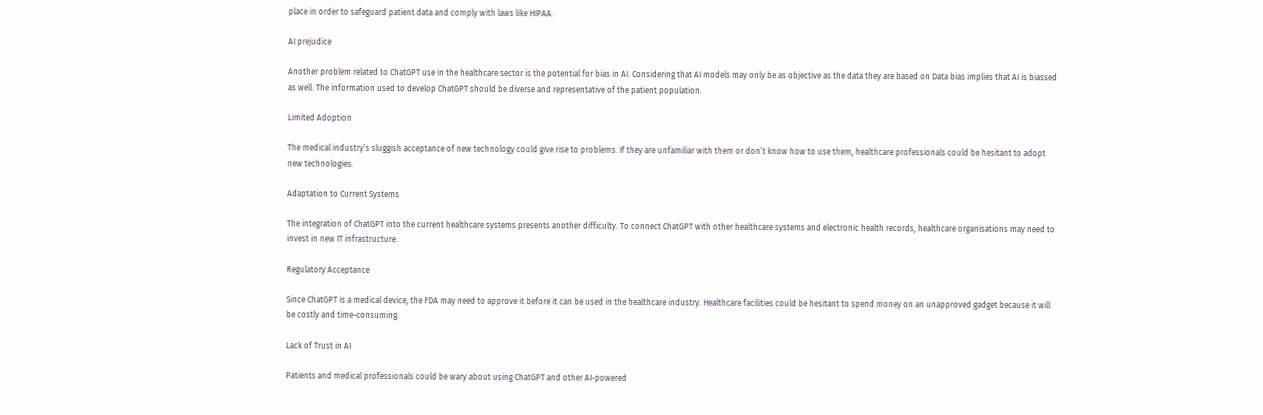place in order to safeguard patient data and comply with laws like HIPAA.

AI prejudice

Another problem related to ChatGPT use in the healthcare sector is the potential for bias in AI. Considering that AI models may only be as objective as the data they are based on Data bias implies that AI is biassed as well. The information used to develop ChatGPT should be diverse and representative of the patient population.

Limited Adoption

The medical industry’s sluggish acceptance of new technology could give rise to problems. If they are unfamiliar with them or don’t know how to use them, healthcare professionals could be hesitant to adopt new technologies.

Adaptation to Current Systems

The integration of ChatGPT into the current healthcare systems presents another difficulty. To connect ChatGPT with other healthcare systems and electronic health records, healthcare organisations may need to invest in new IT infrastructure.

Regulatory Acceptance

Since ChatGPT is a medical device, the FDA may need to approve it before it can be used in the healthcare industry. Healthcare facilities could be hesitant to spend money on an unapproved gadget because it will be costly and time-consuming.

Lack of Trust in AI

Patients and medical professionals could be wary about using ChatGPT and other AI-powered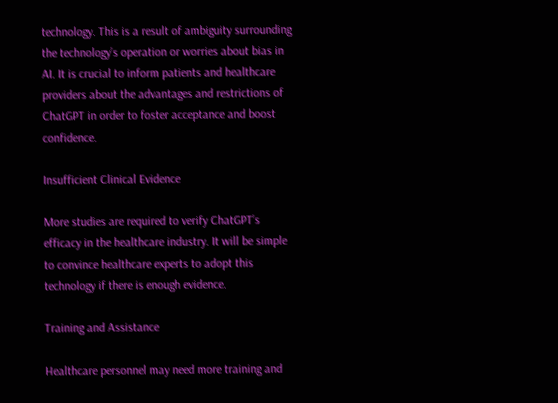technology. This is a result of ambiguity surrounding the technology’s operation or worries about bias in AI. It is crucial to inform patients and healthcare providers about the advantages and restrictions of ChatGPT in order to foster acceptance and boost confidence.

Insufficient Clinical Evidence

More studies are required to verify ChatGPT’s efficacy in the healthcare industry. It will be simple to convince healthcare experts to adopt this technology if there is enough evidence.

Training and Assistance

Healthcare personnel may need more training and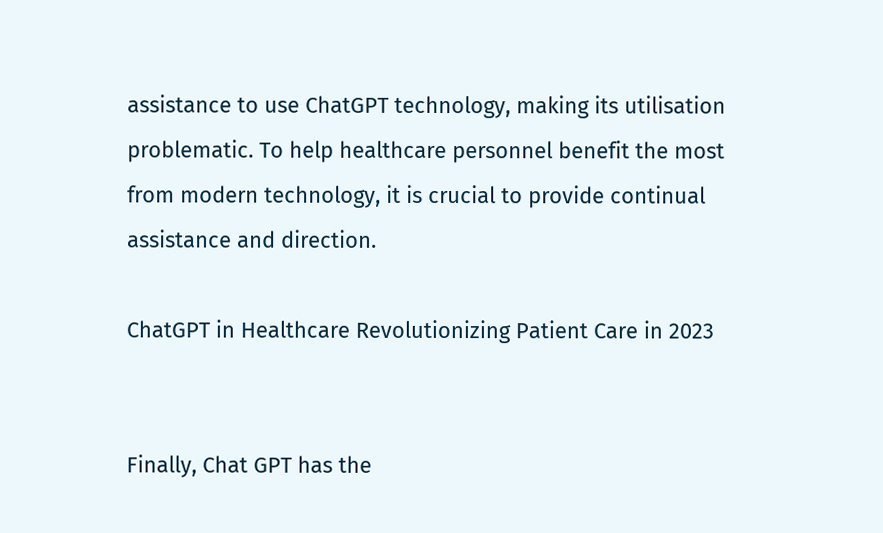assistance to use ChatGPT technology, making its utilisation problematic. To help healthcare personnel benefit the most from modern technology, it is crucial to provide continual assistance and direction.

ChatGPT in Healthcare Revolutionizing Patient Care in 2023


Finally, Chat GPT has the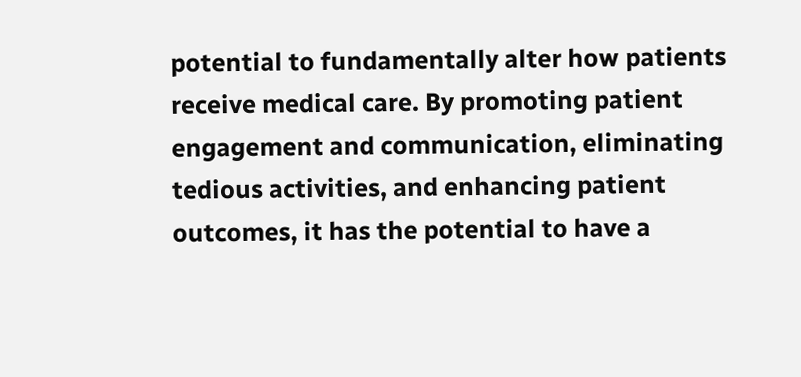potential to fundamentally alter how patients receive medical care. By promoting patient engagement and communication, eliminating tedious activities, and enhancing patient outcomes, it has the potential to have a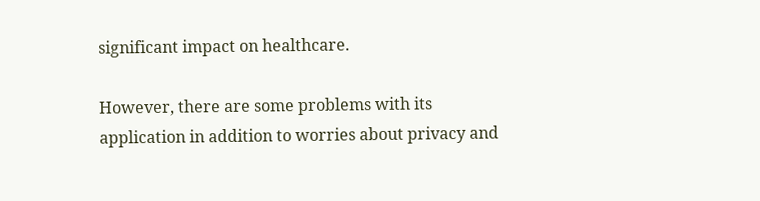significant impact on healthcare.

However, there are some problems with its application in addition to worries about privacy and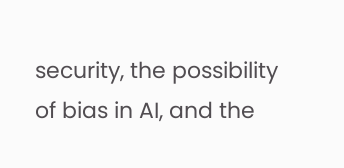security, the possibility of bias in AI, and the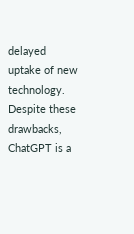delayed uptake of new technology. Despite these drawbacks, ChatGPT is a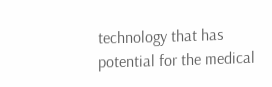technology that has potential for the medical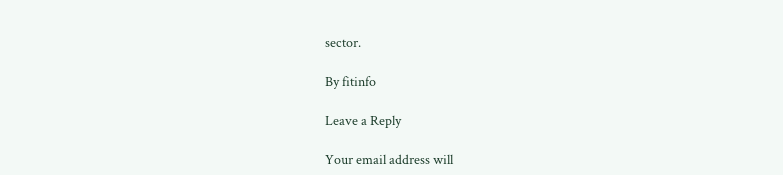sector.

By fitinfo

Leave a Reply

Your email address will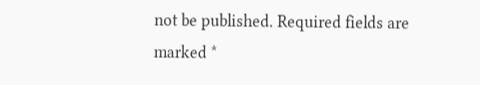not be published. Required fields are marked *